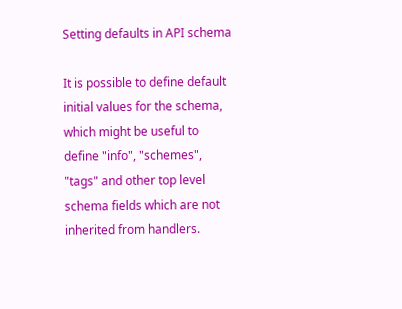Setting defaults in API schema

It is possible to define default initial values for the schema, which might be useful to define "info", "schemes", "tags" and other top level schema fields which are not inherited from handlers.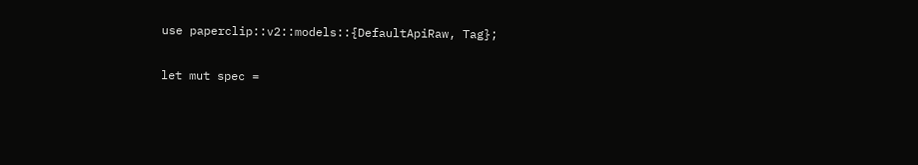use paperclip::v2::models::{DefaultApiRaw, Tag};

let mut spec =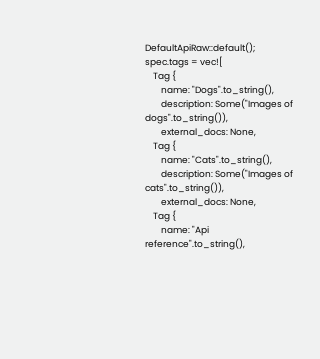DefaultApiRaw::default();
spec.tags = vec![
    Tag {
        name: "Dogs".to_string(),
        description: Some("Images of dogs".to_string()),
        external_docs: None,
    Tag {
        name: "Cats".to_string(),
        description: Some("Images of cats".to_string()),
        external_docs: None,
    Tag {
        name: "Api reference".to_string(),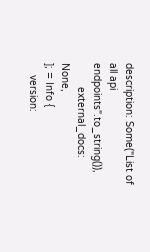description: Some("List of all api endpoints".to_string()),
        external_docs: None,
]; = Info {
    version: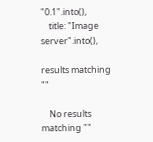"0.1".into(),
    title: "Image server".into(),

results matching ""

    No results matching ""